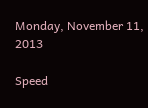Monday, November 11, 2013

Speed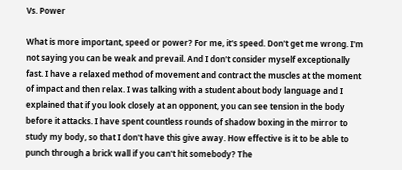Vs. Power

What is more important, speed or power? For me, it's speed. Don't get me wrong. I'm not saying you can be weak and prevail. And I don't consider myself exceptionally fast. I have a relaxed method of movement and contract the muscles at the moment of impact and then relax. I was talking with a student about body language and I explained that if you look closely at an opponent, you can see tension in the body before it attacks. I have spent countless rounds of shadow boxing in the mirror to study my body, so that I don't have this give away. How effective is it to be able to punch through a brick wall if you can't hit somebody? The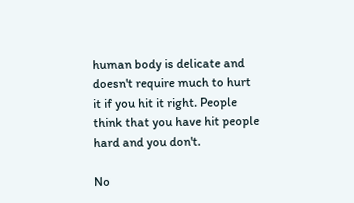human body is delicate and doesn't require much to hurt it if you hit it right. People think that you have hit people hard and you don't.

No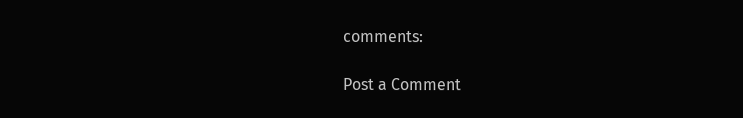comments:

Post a Comment